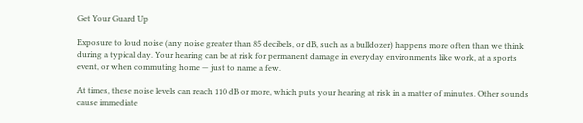Get Your Guard Up

Exposure to loud noise (any noise greater than 85 decibels, or dB, such as a bulldozer) happens more often than we think during a typical day. Your hearing can be at risk for permanent damage in everyday environments like work, at a sports event, or when commuting home — just to name a few.

At times, these noise levels can reach 110 dB or more, which puts your hearing at risk in a matter of minutes. Other sounds cause immediate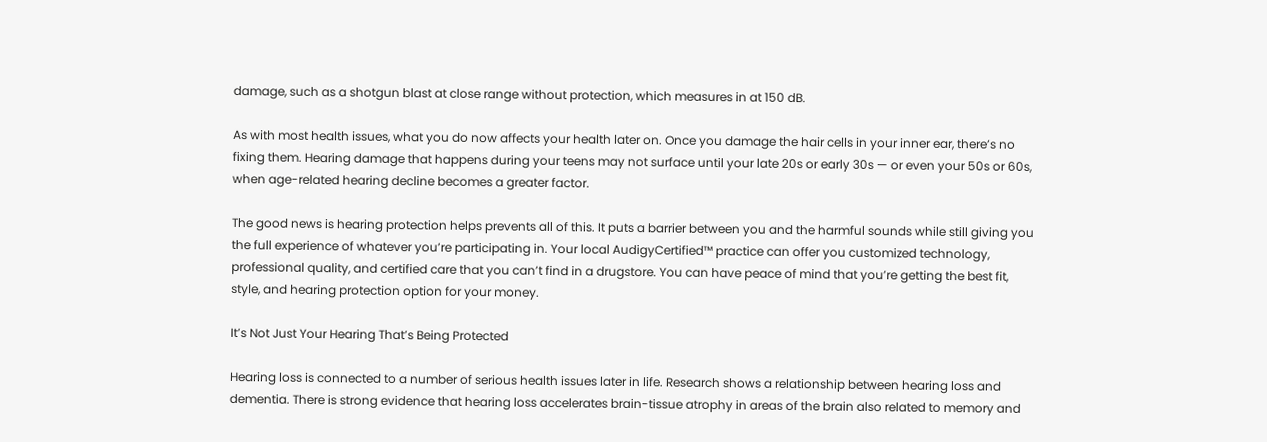damage, such as a shotgun blast at close range without protection, which measures in at 150 dB.

As with most health issues, what you do now affects your health later on. Once you damage the hair cells in your inner ear, there’s no fixing them. Hearing damage that happens during your teens may not surface until your late 20s or early 30s — or even your 50s or 60s, when age-related hearing decline becomes a greater factor.

The good news is hearing protection helps prevents all of this. It puts a barrier between you and the harmful sounds while still giving you the full experience of whatever you’re participating in. Your local AudigyCertified™ practice can offer you customized technology, professional quality, and certified care that you can’t find in a drugstore. You can have peace of mind that you’re getting the best fit, style, and hearing protection option for your money.

It’s Not Just Your Hearing That’s Being Protected

Hearing loss is connected to a number of serious health issues later in life. Research shows a relationship between hearing loss and dementia. There is strong evidence that hearing loss accelerates brain-tissue atrophy in areas of the brain also related to memory and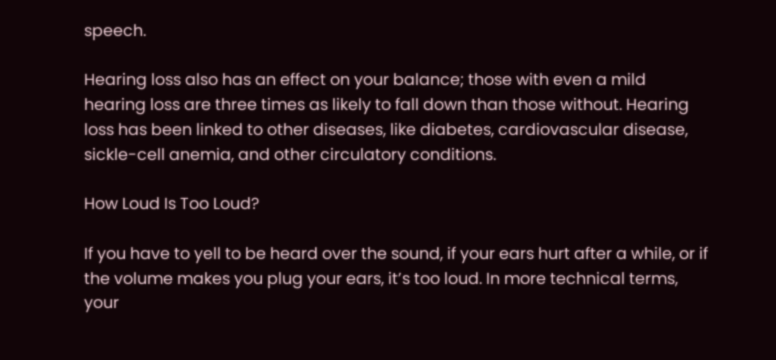speech.

Hearing loss also has an effect on your balance; those with even a mild hearing loss are three times as likely to fall down than those without. Hearing loss has been linked to other diseases, like diabetes, cardiovascular disease, sickle-cell anemia, and other circulatory conditions.

How Loud Is Too Loud?

If you have to yell to be heard over the sound, if your ears hurt after a while, or if the volume makes you plug your ears, it’s too loud. In more technical terms, your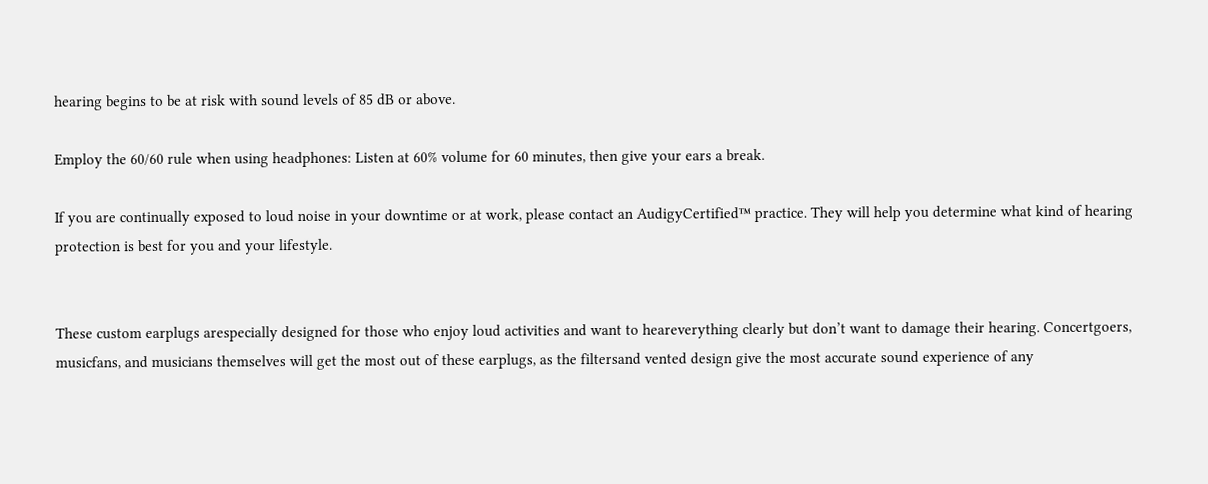hearing begins to be at risk with sound levels of 85 dB or above.

Employ the 60/60 rule when using headphones: Listen at 60% volume for 60 minutes, then give your ears a break.

If you are continually exposed to loud noise in your downtime or at work, please contact an AudigyCertified™ practice. They will help you determine what kind of hearing protection is best for you and your lifestyle.


These custom earplugs arespecially designed for those who enjoy loud activities and want to heareverything clearly but don’t want to damage their hearing. Concertgoers, musicfans, and musicians themselves will get the most out of these earplugs, as the filtersand vented design give the most accurate sound experience of any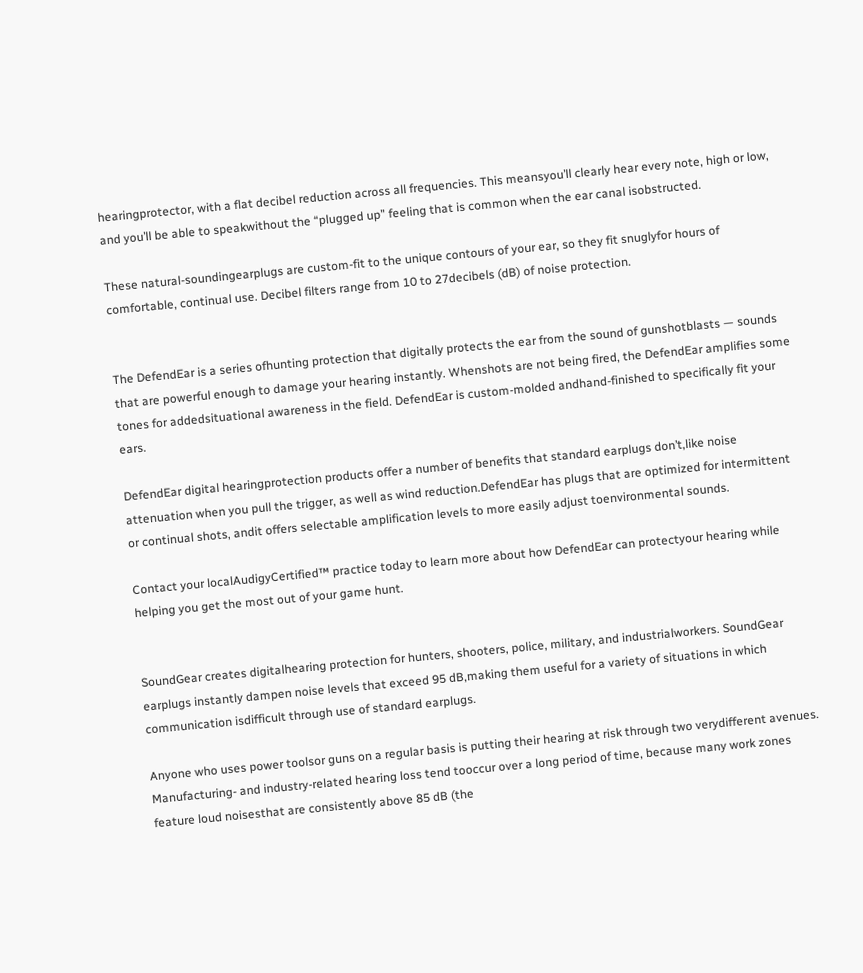hearingprotector, with a flat decibel reduction across all frequencies. This meansyou’ll clearly hear every note, high or low, and you’ll be able to speakwithout the “plugged up” feeling that is common when the ear canal isobstructed.

These natural-soundingearplugs are custom-fit to the unique contours of your ear, so they fit snuglyfor hours of comfortable, continual use. Decibel filters range from 10 to 27decibels (dB) of noise protection.


The DefendEar is a series ofhunting protection that digitally protects the ear from the sound of gunshotblasts — sounds that are powerful enough to damage your hearing instantly. Whenshots are not being fired, the DefendEar amplifies some tones for addedsituational awareness in the field. DefendEar is custom-molded andhand-finished to specifically fit your ears.

DefendEar digital hearingprotection products offer a number of benefits that standard earplugs don’t,like noise attenuation when you pull the trigger, as well as wind reduction.DefendEar has plugs that are optimized for intermittent or continual shots, andit offers selectable amplification levels to more easily adjust toenvironmental sounds.

Contact your localAudigyCertified™ practice today to learn more about how DefendEar can protectyour hearing while helping you get the most out of your game hunt.


SoundGear creates digitalhearing protection for hunters, shooters, police, military, and industrialworkers. SoundGear earplugs instantly dampen noise levels that exceed 95 dB,making them useful for a variety of situations in which communication isdifficult through use of standard earplugs.

Anyone who uses power toolsor guns on a regular basis is putting their hearing at risk through two verydifferent avenues. Manufacturing- and industry-related hearing loss tend tooccur over a long period of time, because many work zones feature loud noisesthat are consistently above 85 dB (the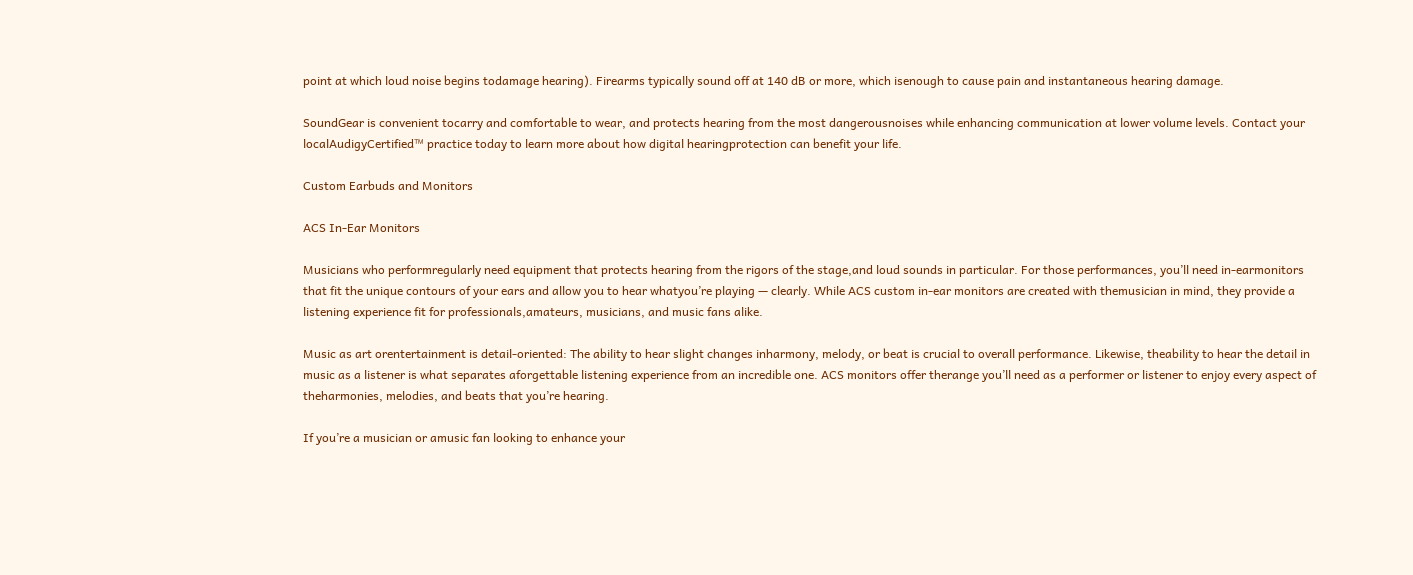point at which loud noise begins todamage hearing). Firearms typically sound off at 140 dB or more, which isenough to cause pain and instantaneous hearing damage.

SoundGear is convenient tocarry and comfortable to wear, and protects hearing from the most dangerousnoises while enhancing communication at lower volume levels. Contact your localAudigyCertified™ practice today to learn more about how digital hearingprotection can benefit your life.

Custom Earbuds and Monitors

ACS In-Ear Monitors

Musicians who performregularly need equipment that protects hearing from the rigors of the stage,and loud sounds in particular. For those performances, you’ll need in-earmonitors that fit the unique contours of your ears and allow you to hear whatyou’re playing — clearly. While ACS custom in-ear monitors are created with themusician in mind, they provide a listening experience fit for professionals,amateurs, musicians, and music fans alike.

Music as art orentertainment is detail-oriented: The ability to hear slight changes inharmony, melody, or beat is crucial to overall performance. Likewise, theability to hear the detail in music as a listener is what separates aforgettable listening experience from an incredible one. ACS monitors offer therange you’ll need as a performer or listener to enjoy every aspect of theharmonies, melodies, and beats that you’re hearing.

If you’re a musician or amusic fan looking to enhance your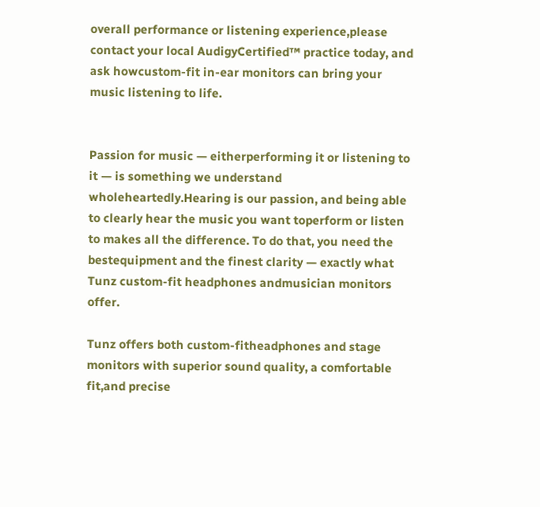overall performance or listening experience,please contact your local AudigyCertified™ practice today, and ask howcustom-fit in-ear monitors can bring your music listening to life.


Passion for music — eitherperforming it or listening to it — is something we understand wholeheartedly.Hearing is our passion, and being able to clearly hear the music you want toperform or listen to makes all the difference. To do that, you need the bestequipment and the finest clarity — exactly what Tunz custom-fit headphones andmusician monitors offer.

Tunz offers both custom-fitheadphones and stage monitors with superior sound quality, a comfortable fit,and precise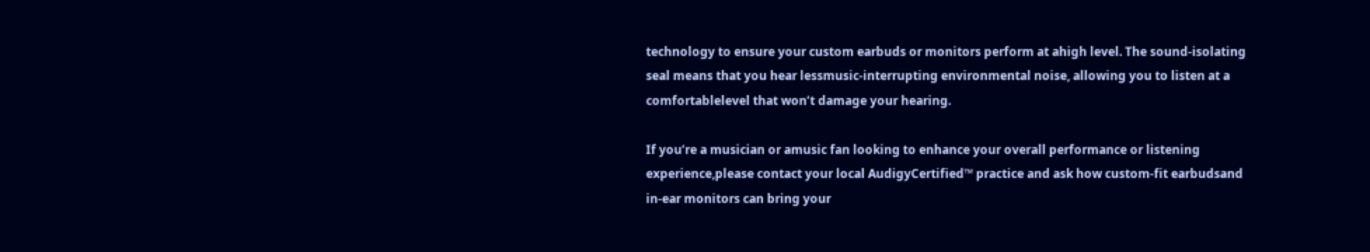technology to ensure your custom earbuds or monitors perform at ahigh level. The sound-isolating seal means that you hear lessmusic-interrupting environmental noise, allowing you to listen at a comfortablelevel that won’t damage your hearing.

If you’re a musician or amusic fan looking to enhance your overall performance or listening experience,please contact your local AudigyCertified™ practice and ask how custom-fit earbudsand in-ear monitors can bring your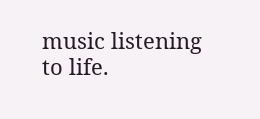music listening to life.